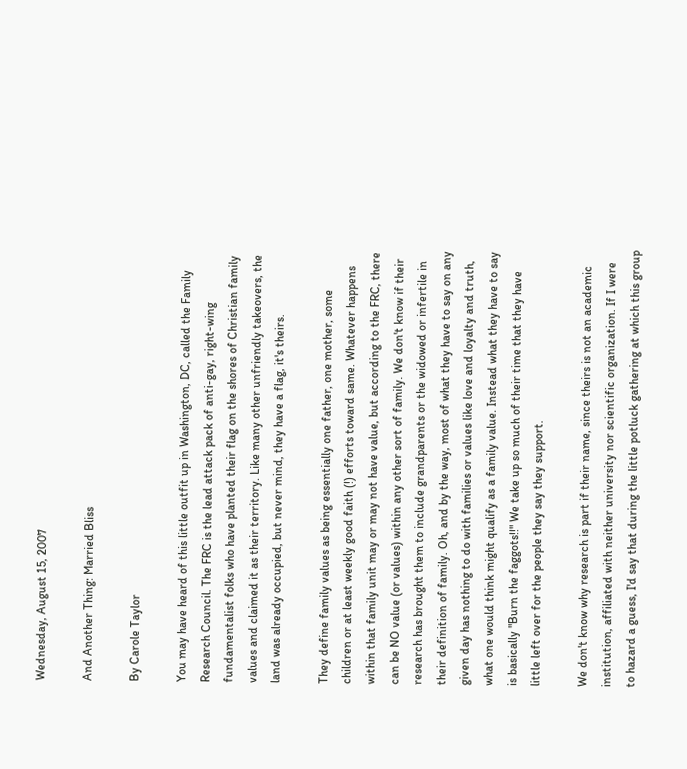Wednesday, August 15, 2007

And Another Thing: Married Bliss

By Carole Taylor

You may have heard of this little outfit up in Washington, DC, called the Family Research Council. The FRC is the lead attack pack of anti-gay, right-wing fundamentalist folks who have planted their flag on the shores of Christian family values and claimed it as their territory. Like many other unfriendly takeovers, the land was already occupied, but never mind, they have a flag, it's theirs.

They define family values as being essentially one father, one mother, some children or at least weekly good faith (!) efforts toward same. Whatever happens within that family unit may or may not have value, but according to the FRC, there can be NO value (or values) within any other sort of family. We don't know if their research has brought them to include grandparents or the widowed or infertile in their definition of family. Oh, and by the way, most of what they have to say on any given day has nothing to do with families or values like love and loyalty and truth, what one would think might qualify as a family value. Instead what they have to say is basically "Burn the faggots!!" We take up so much of their time that they have little left over for the people they say they support.

We don't know why research is part if their name, since theirs is not an academic institution, affiliated with neither university nor scientific organization. If I were to hazard a guess, I'd say that during the little potluck gathering at which this group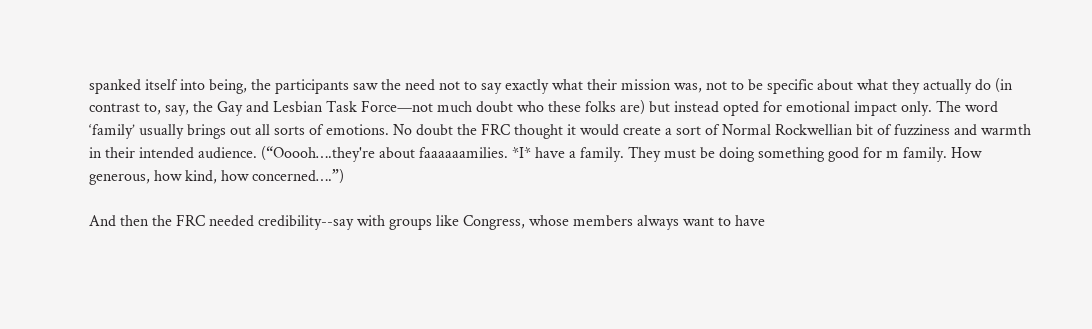spanked itself into being, the participants saw the need not to say exactly what their mission was, not to be specific about what they actually do (in contrast to, say, the Gay and Lesbian Task Force—not much doubt who these folks are) but instead opted for emotional impact only. The word ‘family’ usually brings out all sorts of emotions. No doubt the FRC thought it would create a sort of Normal Rockwellian bit of fuzziness and warmth in their intended audience. (“Ooooh….they're about faaaaaamilies. *I* have a family. They must be doing something good for m family. How generous, how kind, how concerned….”)

And then the FRC needed credibility--say with groups like Congress, whose members always want to have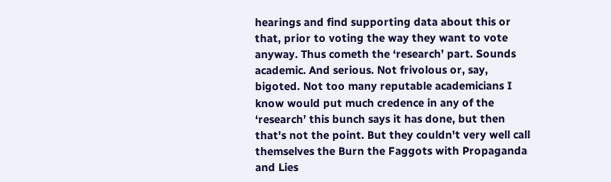hearings and find supporting data about this or that, prior to voting the way they want to vote anyway. Thus cometh the ‘research’ part. Sounds academic. And serious. Not frivolous or, say, bigoted. Not too many reputable academicians I know would put much credence in any of the ‘research’ this bunch says it has done, but then that's not the point. But they couldn't very well call themselves the Burn the Faggots with Propaganda and Lies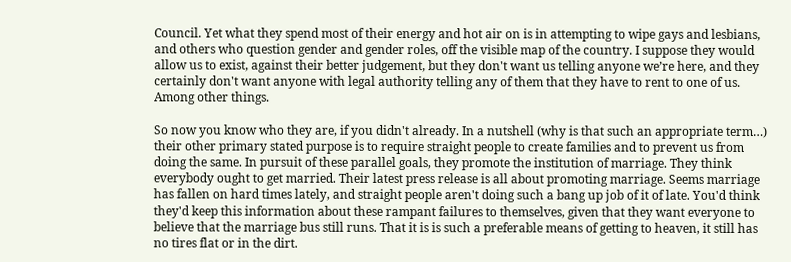Council. Yet what they spend most of their energy and hot air on is in attempting to wipe gays and lesbians, and others who question gender and gender roles, off the visible map of the country. I suppose they would allow us to exist, against their better judgement, but they don't want us telling anyone we’re here, and they certainly don't want anyone with legal authority telling any of them that they have to rent to one of us. Among other things.

So now you know who they are, if you didn't already. In a nutshell (why is that such an appropriate term…) their other primary stated purpose is to require straight people to create families and to prevent us from doing the same. In pursuit of these parallel goals, they promote the institution of marriage. They think everybody ought to get married. Their latest press release is all about promoting marriage. Seems marriage has fallen on hard times lately, and straight people aren't doing such a bang up job of it of late. You'd think they'd keep this information about these rampant failures to themselves, given that they want everyone to believe that the marriage bus still runs. That it is is such a preferable means of getting to heaven, it still has no tires flat or in the dirt.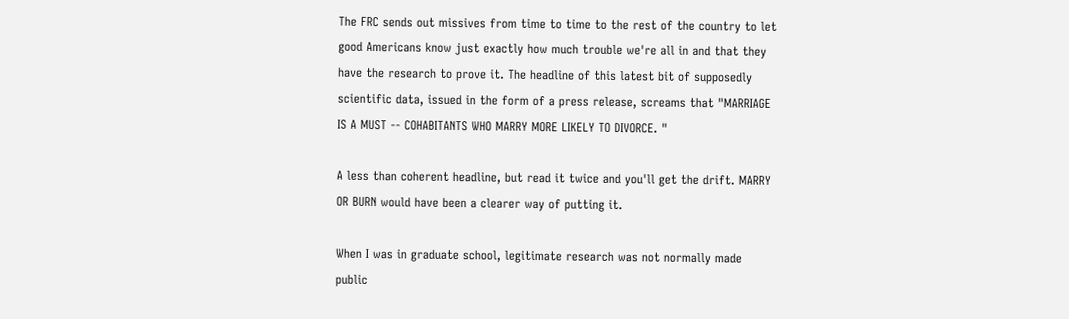The FRC sends out missives from time to time to the rest of the country to let good Americans know just exactly how much trouble we're all in and that they have the research to prove it. The headline of this latest bit of supposedly scientific data, issued in the form of a press release, screams that "MARRIAGE IS A MUST -- COHABITANTS WHO MARRY MORE LIKELY TO DIVORCE. "

A less than coherent headline, but read it twice and you'll get the drift. MARRY OR BURN would have been a clearer way of putting it.

When I was in graduate school, legitimate research was not normally made public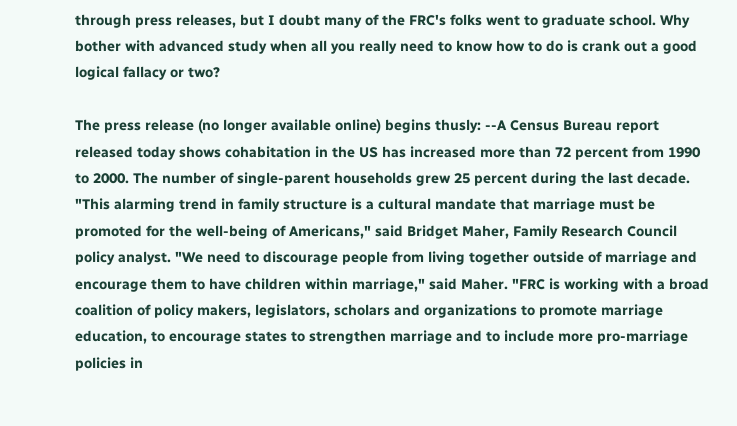through press releases, but I doubt many of the FRC's folks went to graduate school. Why bother with advanced study when all you really need to know how to do is crank out a good logical fallacy or two?

The press release (no longer available online) begins thusly: --A Census Bureau report released today shows cohabitation in the US has increased more than 72 percent from 1990 to 2000. The number of single-parent households grew 25 percent during the last decade. "This alarming trend in family structure is a cultural mandate that marriage must be promoted for the well-being of Americans," said Bridget Maher, Family Research Council policy analyst. "We need to discourage people from living together outside of marriage and encourage them to have children within marriage," said Maher. "FRC is working with a broad coalition of policy makers, legislators, scholars and organizations to promote marriage education, to encourage states to strengthen marriage and to include more pro-marriage policies in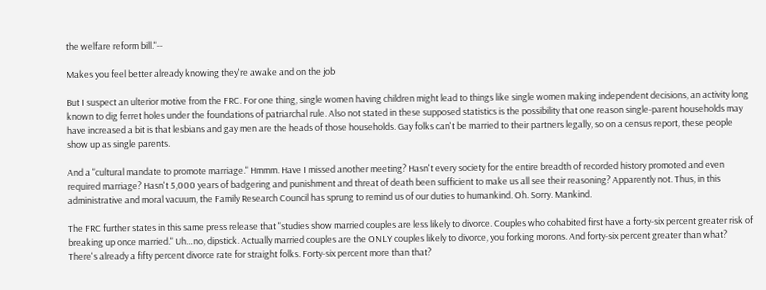the welfare reform bill."--

Makes you feel better already knowing they're awake and on the job

But I suspect an ulterior motive from the FRC. For one thing, single women having children might lead to things like single women making independent decisions, an activity long known to dig ferret holes under the foundations of patriarchal rule. Also not stated in these supposed statistics is the possibility that one reason single-parent households may have increased a bit is that lesbians and gay men are the heads of those households. Gay folks can't be married to their partners legally, so on a census report, these people show up as single parents.

And a "cultural mandate to promote marriage." Hmmm. Have I missed another meeting? Hasn't every society for the entire breadth of recorded history promoted and even required marriage? Hasn't 5,000 years of badgering and punishment and threat of death been sufficient to make us all see their reasoning? Apparently not. Thus, in this administrative and moral vacuum, the Family Research Council has sprung to remind us of our duties to humankind. Oh. Sorry. Mankind.

The FRC further states in this same press release that "studies show married couples are less likely to divorce. Couples who cohabited first have a forty-six percent greater risk of breaking up once married." Uh…no, dipstick. Actually married couples are the ONLY couples likely to divorce, you forking morons. And forty-six percent greater than what? There's already a fifty percent divorce rate for straight folks. Forty-six percent more than that?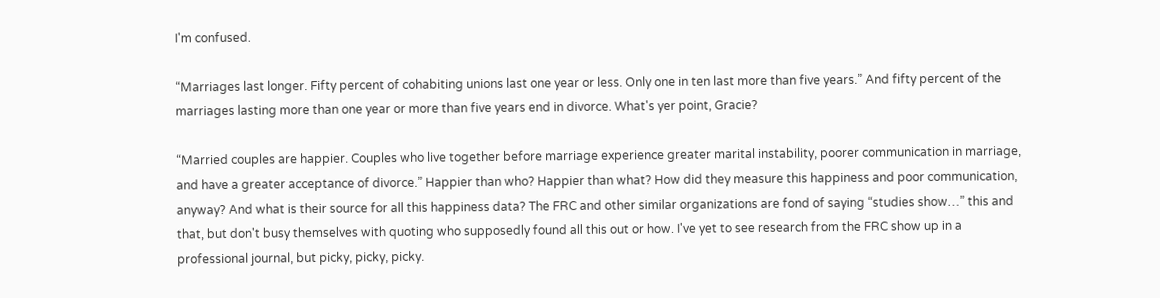I'm confused.

“Marriages last longer. Fifty percent of cohabiting unions last one year or less. Only one in ten last more than five years.” And fifty percent of the marriages lasting more than one year or more than five years end in divorce. What's yer point, Gracie?

“Married couples are happier. Couples who live together before marriage experience greater marital instability, poorer communication in marriage, and have a greater acceptance of divorce.” Happier than who? Happier than what? How did they measure this happiness and poor communication, anyway? And what is their source for all this happiness data? The FRC and other similar organizations are fond of saying “studies show…” this and that, but don't busy themselves with quoting who supposedly found all this out or how. I've yet to see research from the FRC show up in a professional journal, but picky, picky, picky.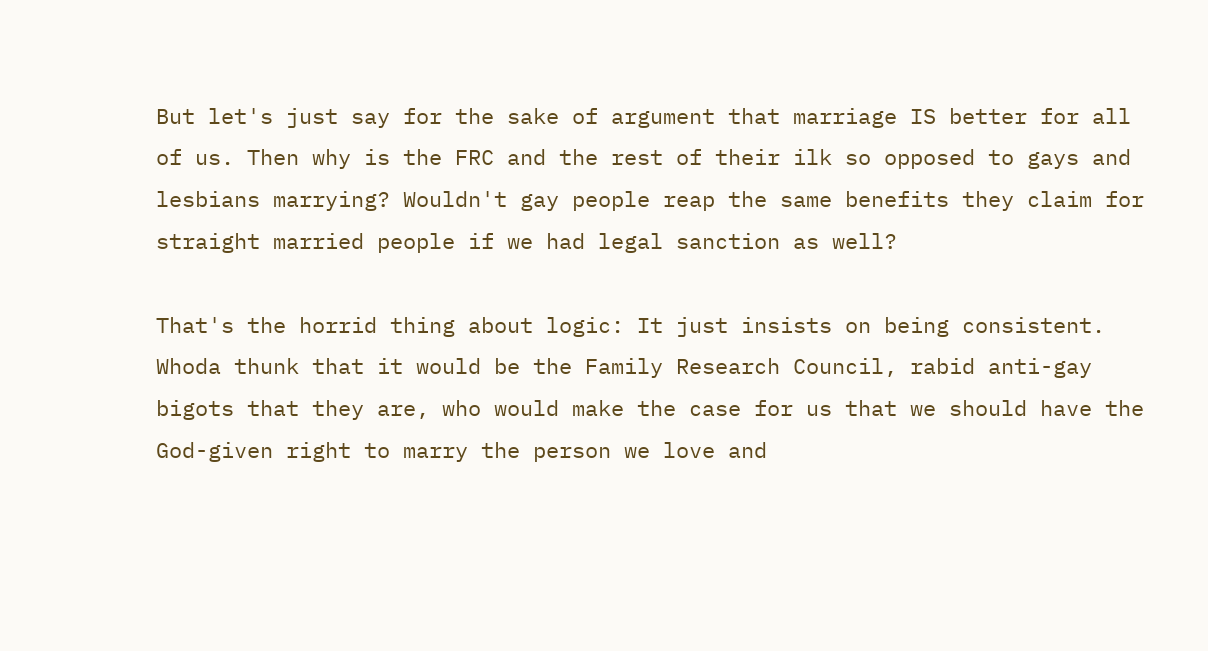But let's just say for the sake of argument that marriage IS better for all of us. Then why is the FRC and the rest of their ilk so opposed to gays and lesbians marrying? Wouldn't gay people reap the same benefits they claim for straight married people if we had legal sanction as well?

That's the horrid thing about logic: It just insists on being consistent. Whoda thunk that it would be the Family Research Council, rabid anti-gay bigots that they are, who would make the case for us that we should have the God-given right to marry the person we love and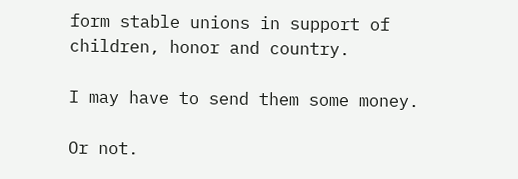form stable unions in support of children, honor and country.

I may have to send them some money.

Or not.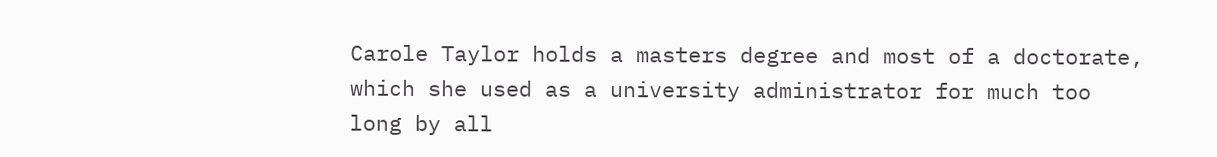Carole Taylor holds a masters degree and most of a doctorate, which she used as a university administrator for much too long by all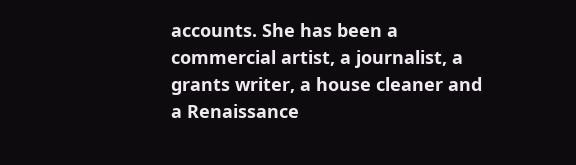accounts. She has been a commercial artist, a journalist, a grants writer, a house cleaner and a Renaissance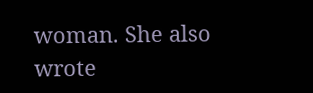woman. She also wrote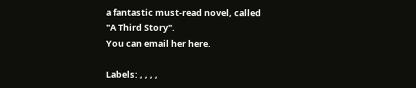a fantastic must-read novel, called
"A Third Story".
You can email her here.

Labels: , , , ,